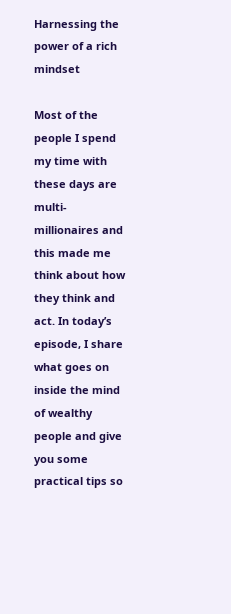Harnessing the power of a rich mindset

Most of the people I spend my time with these days are multi-millionaires and this made me think about how they think and act. In today’s episode, I share what goes on inside the mind of wealthy people and give you some practical tips so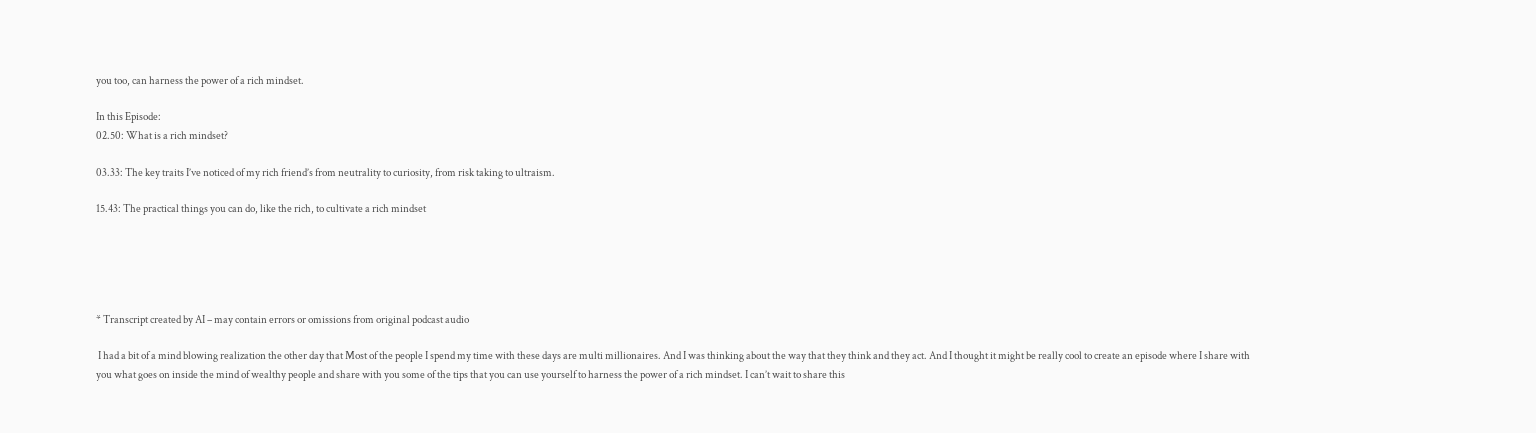you too, can harness the power of a rich mindset.

In this Episode:
02.50: What is a rich mindset?

03.33: The key traits I’ve noticed of my rich friend’s from neutrality to curiosity, from risk taking to ultraism.

15.43: The practical things you can do, like the rich, to cultivate a rich mindset





* Transcript created by AI – may contain errors or omissions from original podcast audio

 I had a bit of a mind blowing realization the other day that Most of the people I spend my time with these days are multi millionaires. And I was thinking about the way that they think and they act. And I thought it might be really cool to create an episode where I share with you what goes on inside the mind of wealthy people and share with you some of the tips that you can use yourself to harness the power of a rich mindset. I can’t wait to share this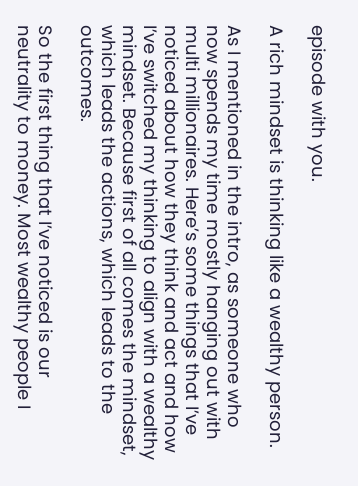episode with you.

A rich mindset is thinking like a wealthy person.

As I mentioned in the intro, as someone who now spends my time mostly hanging out with multi millionaires. Here’s some things that I’ve noticed about how they think and act and how I’ve switched my thinking to align with a wealthy mindset. Because first of all comes the mindset, which leads the actions, which leads to the outcomes.

So the first thing that I’ve noticed is our neutrality to money. Most wealthy people I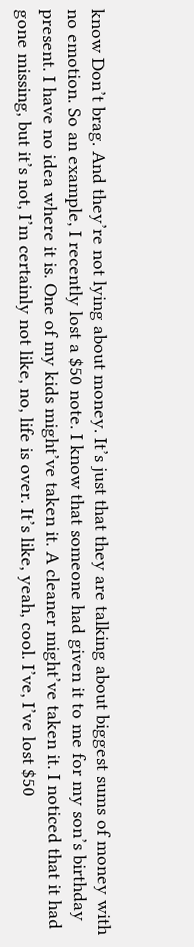know Don’t brag. And they’re not lying about money. It’s just that they are talking about biggest sums of money with no emotion. So an example, I recently lost a $50 note. I know that someone had given it to me for my son’s birthday present. I have no idea where it is. One of my kids might’ve taken it. A cleaner might’ve taken it. I noticed that it had gone missing, but it’s not, I’m certainly not like, no, life is over. It’s like, yeah, cool. I’ve, I’ve lost $50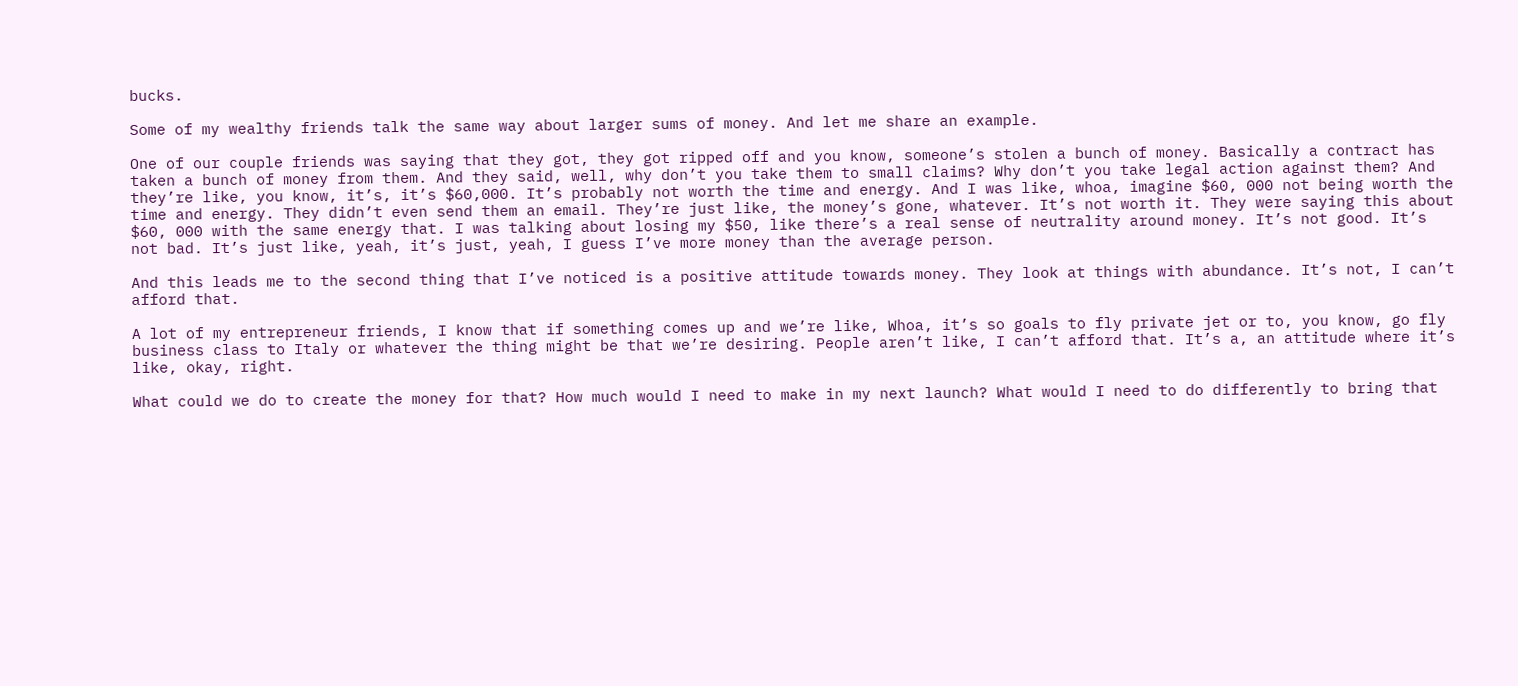bucks.

Some of my wealthy friends talk the same way about larger sums of money. And let me share an example.

One of our couple friends was saying that they got, they got ripped off and you know, someone’s stolen a bunch of money. Basically a contract has taken a bunch of money from them. And they said, well, why don’t you take them to small claims? Why don’t you take legal action against them? And they’re like, you know, it’s, it’s $60,000. It’s probably not worth the time and energy. And I was like, whoa, imagine $60, 000 not being worth the time and energy. They didn’t even send them an email. They’re just like, the money’s gone, whatever. It’s not worth it. They were saying this about $60, 000 with the same energy that. I was talking about losing my $50, like there’s a real sense of neutrality around money. It’s not good. It’s not bad. It’s just like, yeah, it’s just, yeah, I guess I’ve more money than the average person.

And this leads me to the second thing that I’ve noticed is a positive attitude towards money. They look at things with abundance. It’s not, I can’t afford that.

A lot of my entrepreneur friends, I know that if something comes up and we’re like, Whoa, it’s so goals to fly private jet or to, you know, go fly business class to Italy or whatever the thing might be that we’re desiring. People aren’t like, I can’t afford that. It’s a, an attitude where it’s like, okay, right.

What could we do to create the money for that? How much would I need to make in my next launch? What would I need to do differently to bring that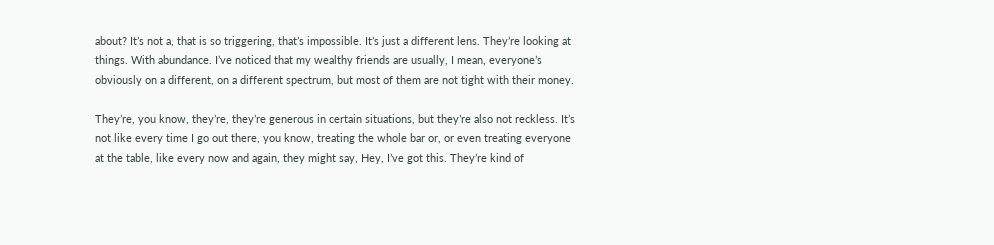about? It’s not a, that is so triggering, that’s impossible. It’s just a different lens. They’re looking at things. With abundance. I’ve noticed that my wealthy friends are usually, I mean, everyone’s obviously on a different, on a different spectrum, but most of them are not tight with their money.

They’re, you know, they’re, they’re generous in certain situations, but they’re also not reckless. It’s not like every time I go out there, you know, treating the whole bar or, or even treating everyone at the table, like every now and again, they might say, Hey, I’ve got this. They’re kind of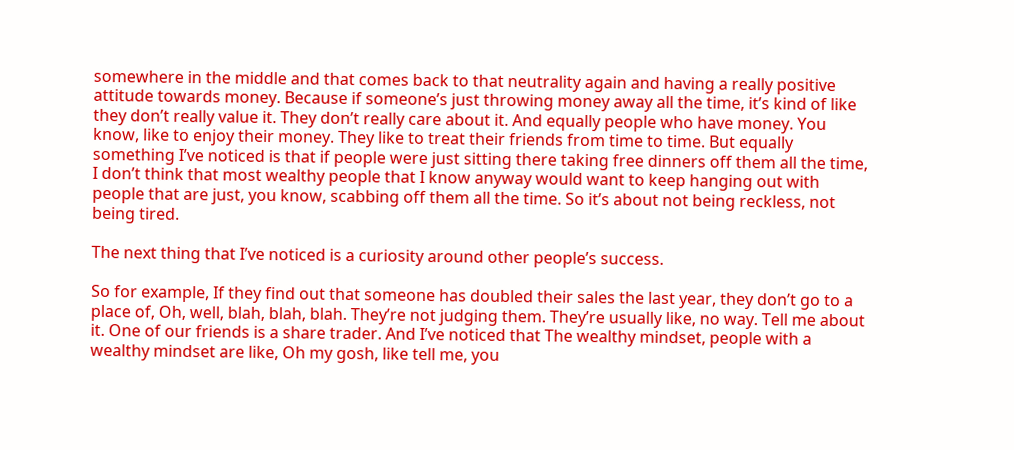somewhere in the middle and that comes back to that neutrality again and having a really positive attitude towards money. Because if someone’s just throwing money away all the time, it’s kind of like they don’t really value it. They don’t really care about it. And equally people who have money. You know, like to enjoy their money. They like to treat their friends from time to time. But equally something I’ve noticed is that if people were just sitting there taking free dinners off them all the time, I don’t think that most wealthy people that I know anyway would want to keep hanging out with people that are just, you know, scabbing off them all the time. So it’s about not being reckless, not being tired.

The next thing that I’ve noticed is a curiosity around other people’s success.

So for example, If they find out that someone has doubled their sales the last year, they don’t go to a place of, Oh, well, blah, blah, blah. They’re not judging them. They’re usually like, no way. Tell me about it. One of our friends is a share trader. And I’ve noticed that The wealthy mindset, people with a wealthy mindset are like, Oh my gosh, like tell me, you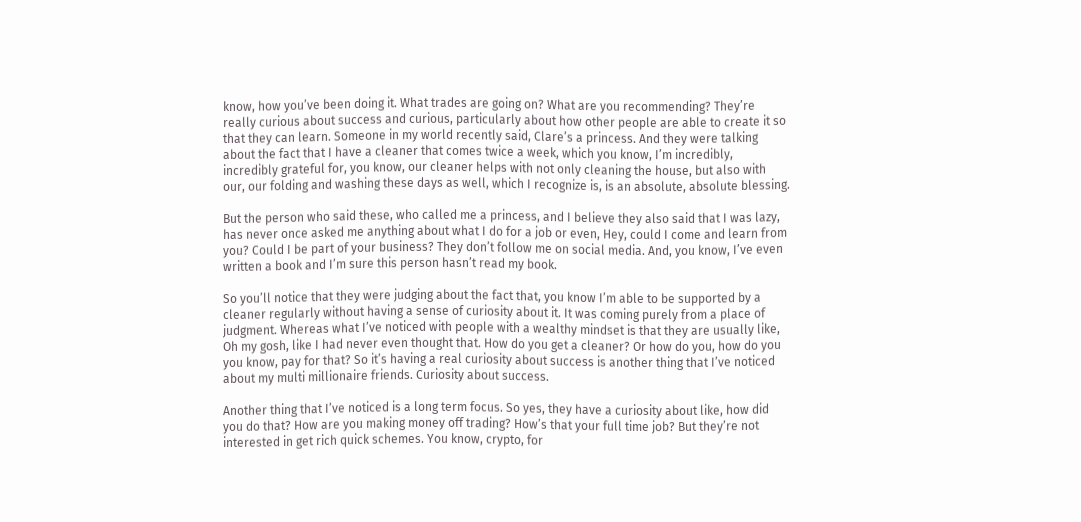know, how you’ve been doing it. What trades are going on? What are you recommending? They’re really curious about success and curious, particularly about how other people are able to create it so that they can learn. Someone in my world recently said, Clare’s a princess. And they were talking about the fact that I have a cleaner that comes twice a week, which you know, I’m incredibly, incredibly grateful for, you know, our cleaner helps with not only cleaning the house, but also with our, our folding and washing these days as well, which I recognize is, is an absolute, absolute blessing.

But the person who said these, who called me a princess, and I believe they also said that I was lazy, has never once asked me anything about what I do for a job or even, Hey, could I come and learn from you? Could I be part of your business? They don’t follow me on social media. And, you know, I’ve even written a book and I’m sure this person hasn’t read my book.

So you’ll notice that they were judging about the fact that, you know I’m able to be supported by a cleaner regularly without having a sense of curiosity about it. It was coming purely from a place of judgment. Whereas what I’ve noticed with people with a wealthy mindset is that they are usually like, Oh my gosh, like I had never even thought that. How do you get a cleaner? Or how do you, how do you you know, pay for that? So it’s having a real curiosity about success is another thing that I’ve noticed about my multi millionaire friends. Curiosity about success.

Another thing that I’ve noticed is a long term focus. So yes, they have a curiosity about like, how did you do that? How are you making money off trading? How’s that your full time job? But they’re not interested in get rich quick schemes. You know, crypto, for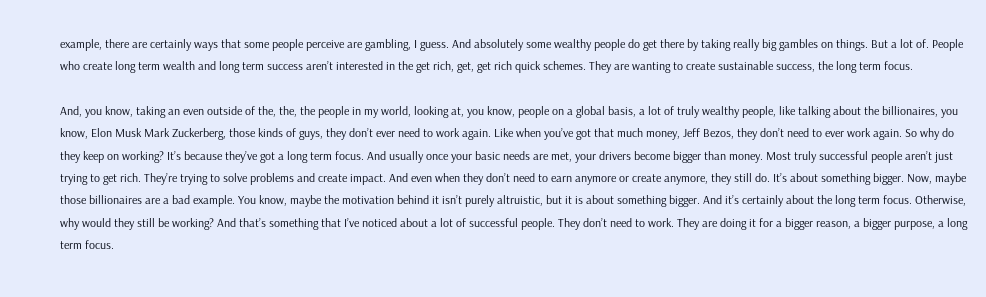example, there are certainly ways that some people perceive are gambling, I guess. And absolutely some wealthy people do get there by taking really big gambles on things. But a lot of. People who create long term wealth and long term success aren’t interested in the get rich, get, get rich quick schemes. They are wanting to create sustainable success, the long term focus.

And, you know, taking an even outside of the, the, the people in my world, looking at, you know, people on a global basis, a lot of truly wealthy people, like talking about the billionaires, you know, Elon Musk Mark Zuckerberg, those kinds of guys, they don’t ever need to work again. Like when you’ve got that much money, Jeff Bezos, they don’t need to ever work again. So why do they keep on working? It’s because they’ve got a long term focus. And usually once your basic needs are met, your drivers become bigger than money. Most truly successful people aren’t just trying to get rich. They’re trying to solve problems and create impact. And even when they don’t need to earn anymore or create anymore, they still do. It’s about something bigger. Now, maybe those billionaires are a bad example. You know, maybe the motivation behind it isn’t purely altruistic, but it is about something bigger. And it’s certainly about the long term focus. Otherwise, why would they still be working? And that’s something that I’ve noticed about a lot of successful people. They don’t need to work. They are doing it for a bigger reason, a bigger purpose, a long term focus.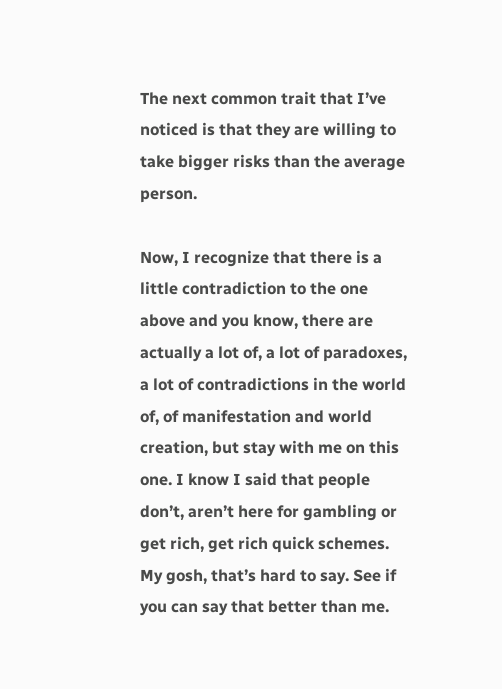The next common trait that I’ve noticed is that they are willing to take bigger risks than the average person.

Now, I recognize that there is a little contradiction to the one above and you know, there are actually a lot of, a lot of paradoxes, a lot of contradictions in the world of, of manifestation and world creation, but stay with me on this one. I know I said that people don’t, aren’t here for gambling or get rich, get rich quick schemes. My gosh, that’s hard to say. See if you can say that better than me.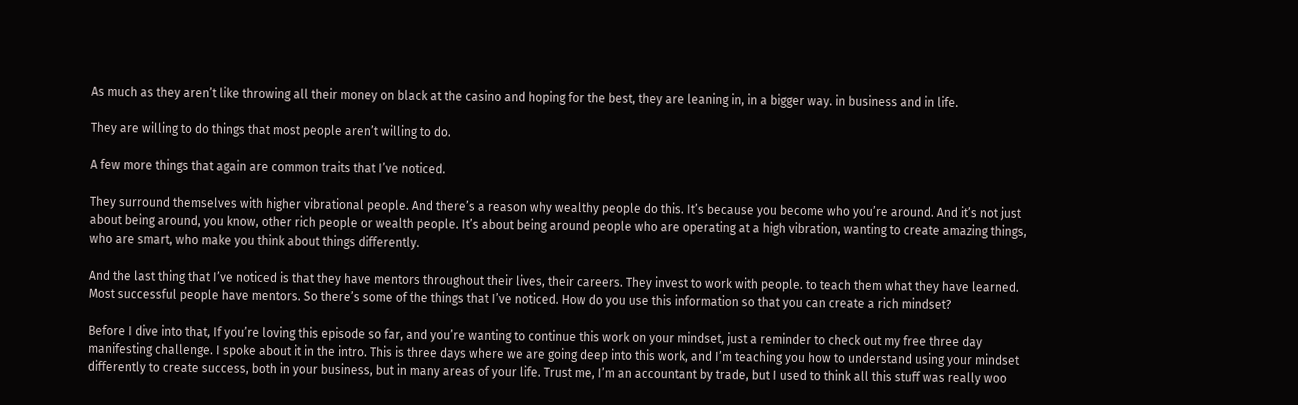As much as they aren’t like throwing all their money on black at the casino and hoping for the best, they are leaning in, in a bigger way. in business and in life.

They are willing to do things that most people aren’t willing to do.

A few more things that again are common traits that I’ve noticed.

They surround themselves with higher vibrational people. And there’s a reason why wealthy people do this. It’s because you become who you’re around. And it’s not just about being around, you know, other rich people or wealth people. It’s about being around people who are operating at a high vibration, wanting to create amazing things, who are smart, who make you think about things differently.

And the last thing that I’ve noticed is that they have mentors throughout their lives, their careers. They invest to work with people. to teach them what they have learned. Most successful people have mentors. So there’s some of the things that I’ve noticed. How do you use this information so that you can create a rich mindset?

Before I dive into that, If you’re loving this episode so far, and you’re wanting to continue this work on your mindset, just a reminder to check out my free three day manifesting challenge. I spoke about it in the intro. This is three days where we are going deep into this work, and I’m teaching you how to understand using your mindset differently to create success, both in your business, but in many areas of your life. Trust me, I’m an accountant by trade, but I used to think all this stuff was really woo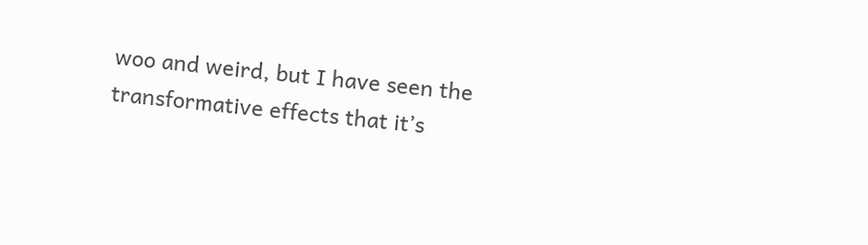woo and weird, but I have seen the transformative effects that it’s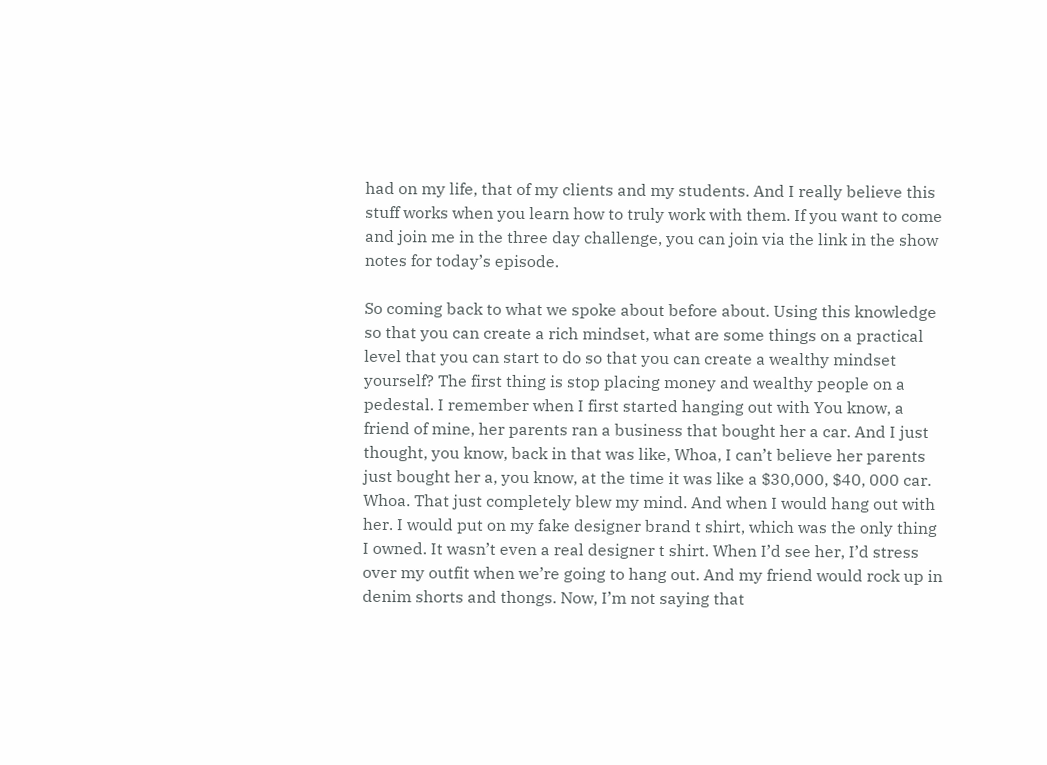had on my life, that of my clients and my students. And I really believe this stuff works when you learn how to truly work with them. If you want to come and join me in the three day challenge, you can join via the link in the show notes for today’s episode.

So coming back to what we spoke about before about. Using this knowledge so that you can create a rich mindset, what are some things on a practical level that you can start to do so that you can create a wealthy mindset yourself? The first thing is stop placing money and wealthy people on a pedestal. I remember when I first started hanging out with You know, a friend of mine, her parents ran a business that bought her a car. And I just thought, you know, back in that was like, Whoa, I can’t believe her parents just bought her a, you know, at the time it was like a $30,000, $40, 000 car. Whoa. That just completely blew my mind. And when I would hang out with her. I would put on my fake designer brand t shirt, which was the only thing I owned. It wasn’t even a real designer t shirt. When I’d see her, I’d stress over my outfit when we’re going to hang out. And my friend would rock up in denim shorts and thongs. Now, I’m not saying that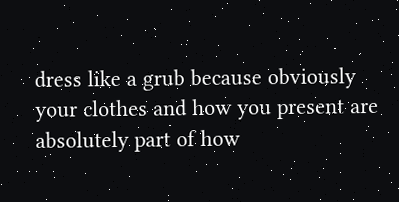dress like a grub because obviously your clothes and how you present are absolutely part of how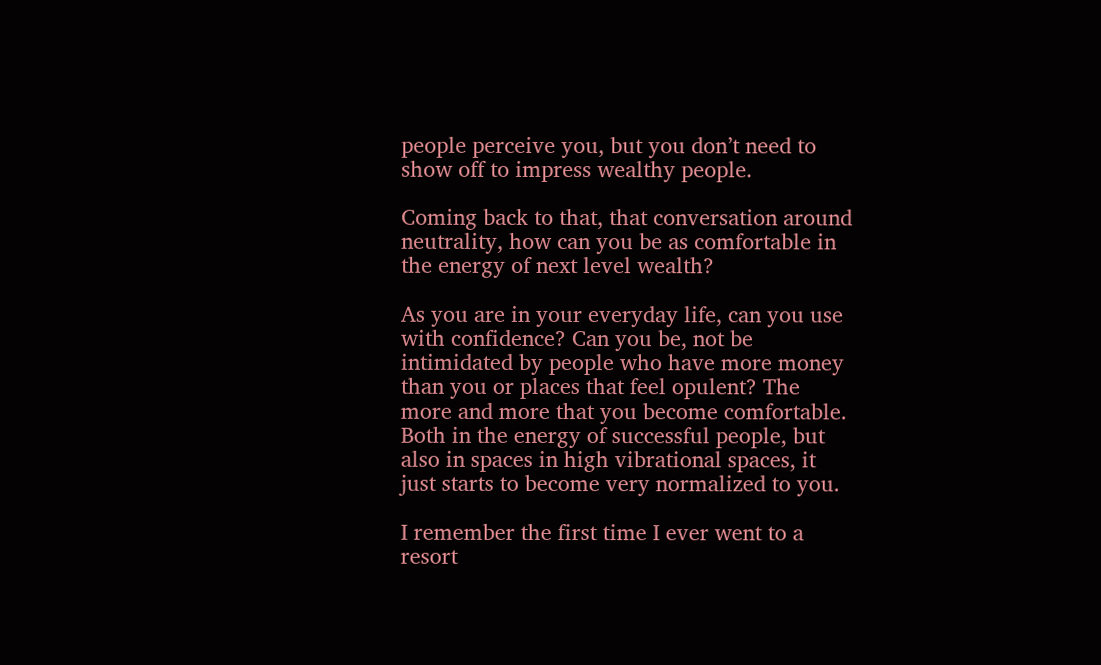people perceive you, but you don’t need to show off to impress wealthy people.

Coming back to that, that conversation around neutrality, how can you be as comfortable in the energy of next level wealth?

As you are in your everyday life, can you use with confidence? Can you be, not be intimidated by people who have more money than you or places that feel opulent? The more and more that you become comfortable. Both in the energy of successful people, but also in spaces in high vibrational spaces, it just starts to become very normalized to you.

I remember the first time I ever went to a resort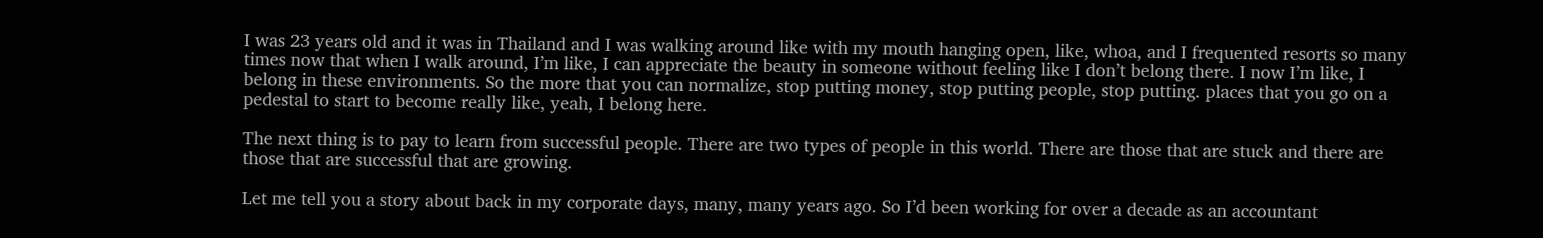I was 23 years old and it was in Thailand and I was walking around like with my mouth hanging open, like, whoa, and I frequented resorts so many times now that when I walk around, I’m like, I can appreciate the beauty in someone without feeling like I don’t belong there. I now I’m like, I belong in these environments. So the more that you can normalize, stop putting money, stop putting people, stop putting. places that you go on a pedestal to start to become really like, yeah, I belong here.

The next thing is to pay to learn from successful people. There are two types of people in this world. There are those that are stuck and there are those that are successful that are growing.

Let me tell you a story about back in my corporate days, many, many years ago. So I’d been working for over a decade as an accountant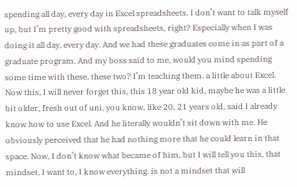spending all day, every day in Excel spreadsheets. I don’t want to talk myself up, but I’m pretty good with spreadsheets, right? Especially when I was doing it all day, every day. And we had these graduates come in as part of a graduate program. And my boss said to me, would you mind spending some time with these, these two? I’m teaching them. a little about Excel. Now this, I will never forget this, this 18 year old kid, maybe he was a little bit older, fresh out of uni, you know, like 20, 21 years old, said I already know how to use Excel. And he literally wouldn’t sit down with me. He obviously perceived that he had nothing more that he could learn in that space. Now, I don’t know what became of him, but I will tell you this, that mindset, I want to, I know everything. is not a mindset that will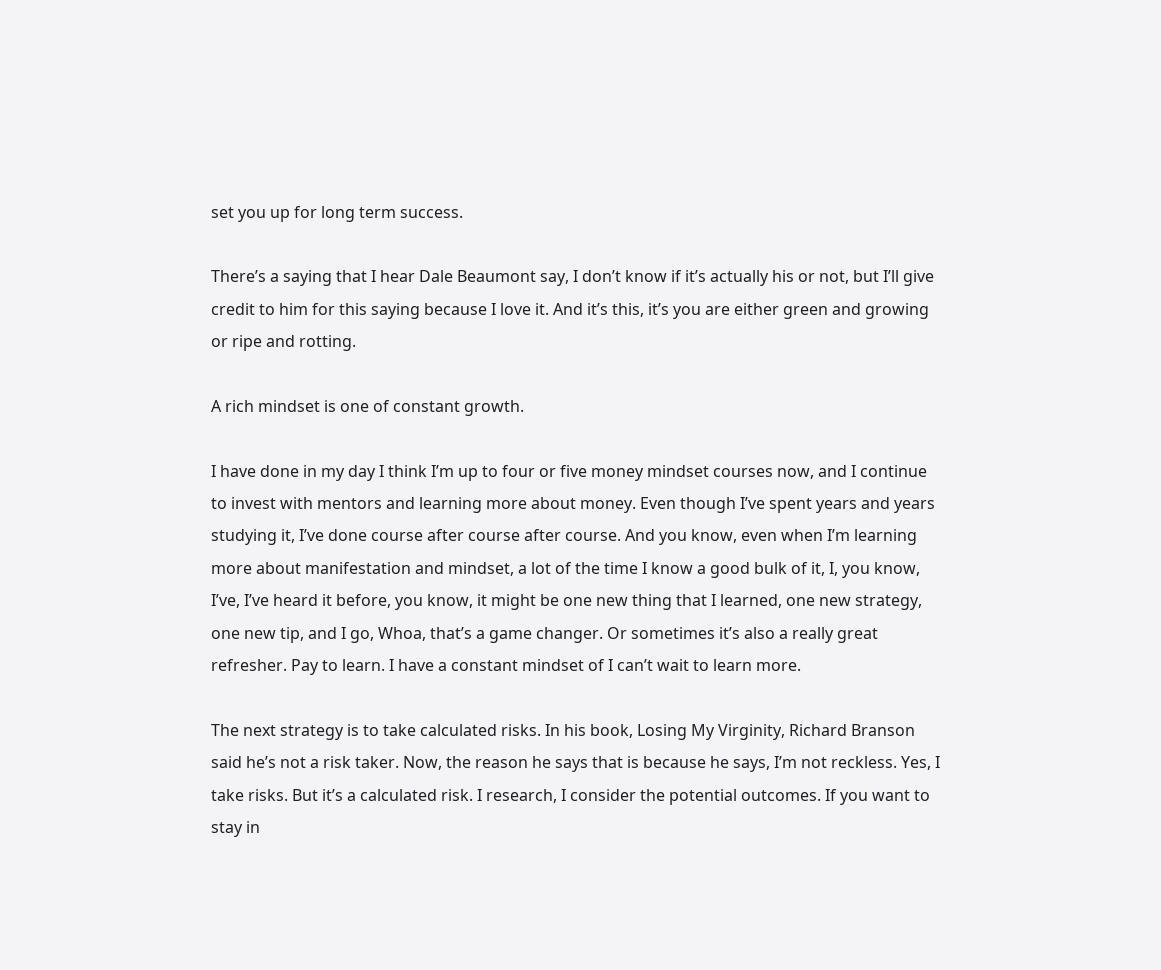set you up for long term success.

There’s a saying that I hear Dale Beaumont say, I don’t know if it’s actually his or not, but I’ll give credit to him for this saying because I love it. And it’s this, it’s you are either green and growing or ripe and rotting.

A rich mindset is one of constant growth.

I have done in my day I think I’m up to four or five money mindset courses now, and I continue to invest with mentors and learning more about money. Even though I’ve spent years and years studying it, I’ve done course after course after course. And you know, even when I’m learning more about manifestation and mindset, a lot of the time I know a good bulk of it, I, you know, I’ve, I’ve heard it before, you know, it might be one new thing that I learned, one new strategy, one new tip, and I go, Whoa, that’s a game changer. Or sometimes it’s also a really great refresher. Pay to learn. I have a constant mindset of I can’t wait to learn more.

The next strategy is to take calculated risks. In his book, Losing My Virginity, Richard Branson said he’s not a risk taker. Now, the reason he says that is because he says, I’m not reckless. Yes, I take risks. But it’s a calculated risk. I research, I consider the potential outcomes. If you want to stay in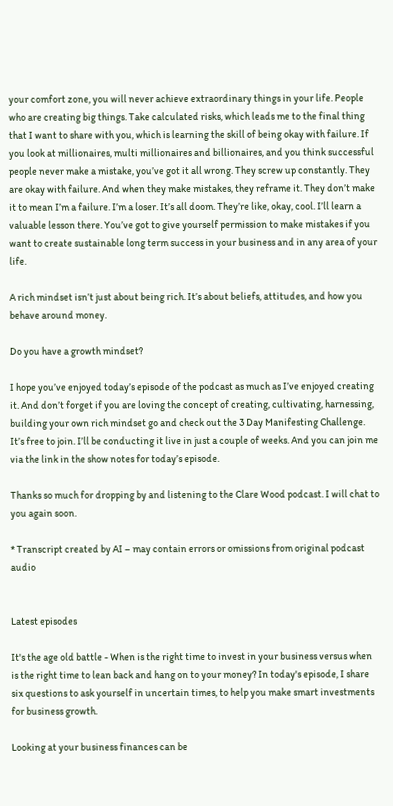your comfort zone, you will never achieve extraordinary things in your life. People who are creating big things. Take calculated risks, which leads me to the final thing that I want to share with you, which is learning the skill of being okay with failure. If you look at millionaires, multi millionaires and billionaires, and you think successful people never make a mistake, you’ve got it all wrong. They screw up constantly. They are okay with failure. And when they make mistakes, they reframe it. They don’t make it to mean I’m a failure. I’m a loser. It’s all doom. They’re like, okay, cool. I’ll learn a valuable lesson there. You’ve got to give yourself permission to make mistakes if you want to create sustainable long term success in your business and in any area of your life.

A rich mindset isn’t just about being rich. It’s about beliefs, attitudes, and how you behave around money.

Do you have a growth mindset?

I hope you’ve enjoyed today’s episode of the podcast as much as I’ve enjoyed creating it. And don’t forget if you are loving the concept of creating, cultivating, harnessing, building your own rich mindset go and check out the 3 Day Manifesting Challenge. It’s free to join. I’ll be conducting it live in just a couple of weeks. And you can join me via the link in the show notes for today’s episode.

Thanks so much for dropping by and listening to the Clare Wood podcast. I will chat to you again soon.

* Transcript created by AI – may contain errors or omissions from original podcast audio


Latest episodes

It's the age old battle - When is the right time to invest in your business versus when is the right time to lean back and hang on to your money? In today's episode, I share six questions to ask yourself in uncertain times, to help you make smart investments for business growth.

Looking at your business finances can be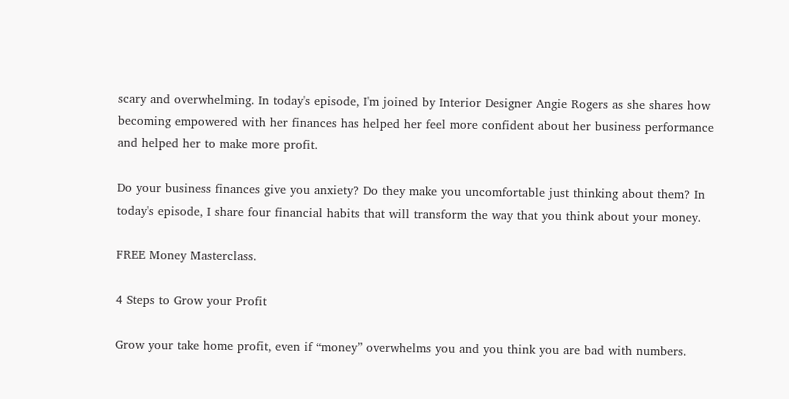scary and overwhelming. In today's episode, I'm joined by Interior Designer Angie Rogers as she shares how becoming empowered with her finances has helped her feel more confident about her business performance and helped her to make more profit.

Do your business finances give you anxiety? Do they make you uncomfortable just thinking about them? In today's episode, I share four financial habits that will transform the way that you think about your money.

FREE Money Masterclass.

4 Steps to Grow your Profit

Grow your take home profit, even if “money” overwhelms you and you think you are bad with numbers.